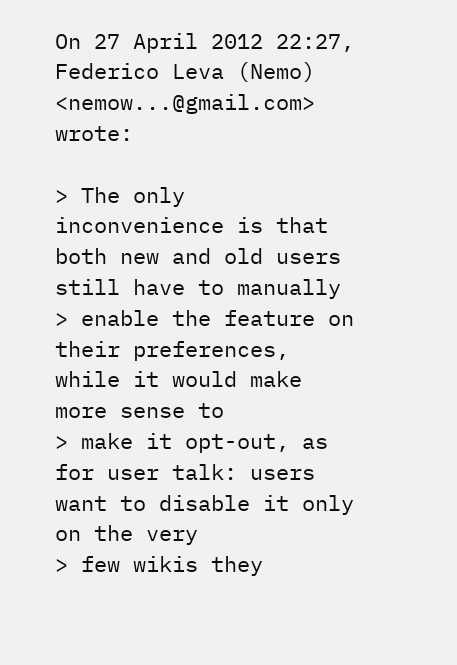On 27 April 2012 22:27, Federico Leva (Nemo) <nemow...@gmail.com> wrote:

> The only inconvenience is that both new and old users still have to manually
> enable the feature on their preferences, while it would make more sense to
> make it opt-out, as for user talk: users want to disable it only on the very
> few wikis they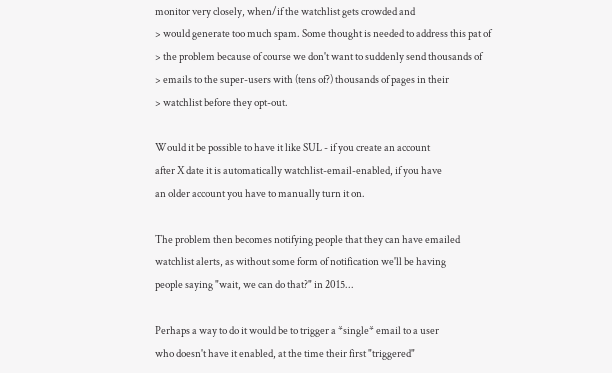monitor very closely, when/if the watchlist gets crowded and
> would generate too much spam. Some thought is needed to address this pat of
> the problem because of course we don't want to suddenly send thousands of
> emails to the super-users with (tens of?) thousands of pages in their
> watchlist before they opt-out.

Would it be possible to have it like SUL - if you create an account
after X date it is automatically watchlist-email-enabled, if you have
an older account you have to manually turn it on.

The problem then becomes notifying people that they can have emailed
watchlist alerts, as without some form of notification we'll be having
people saying "wait, we can do that?" in 2015...

Perhaps a way to do it would be to trigger a *single* email to a user
who doesn't have it enabled, at the time their first "triggered"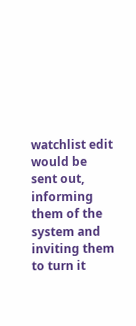watchlist edit would be sent out, informing them of the system and
inviting them to turn it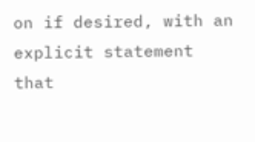on if desired, with an explicit statement
that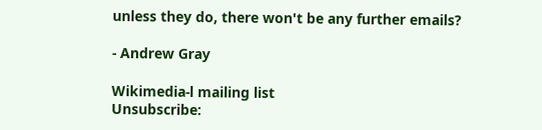unless they do, there won't be any further emails?

- Andrew Gray

Wikimedia-l mailing list
Unsubscribe: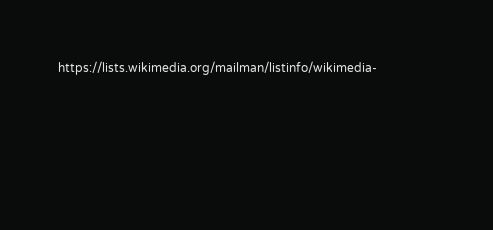https://lists.wikimedia.org/mailman/listinfo/wikimedia-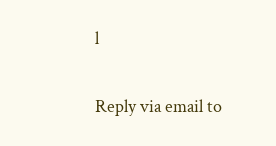l

Reply via email to